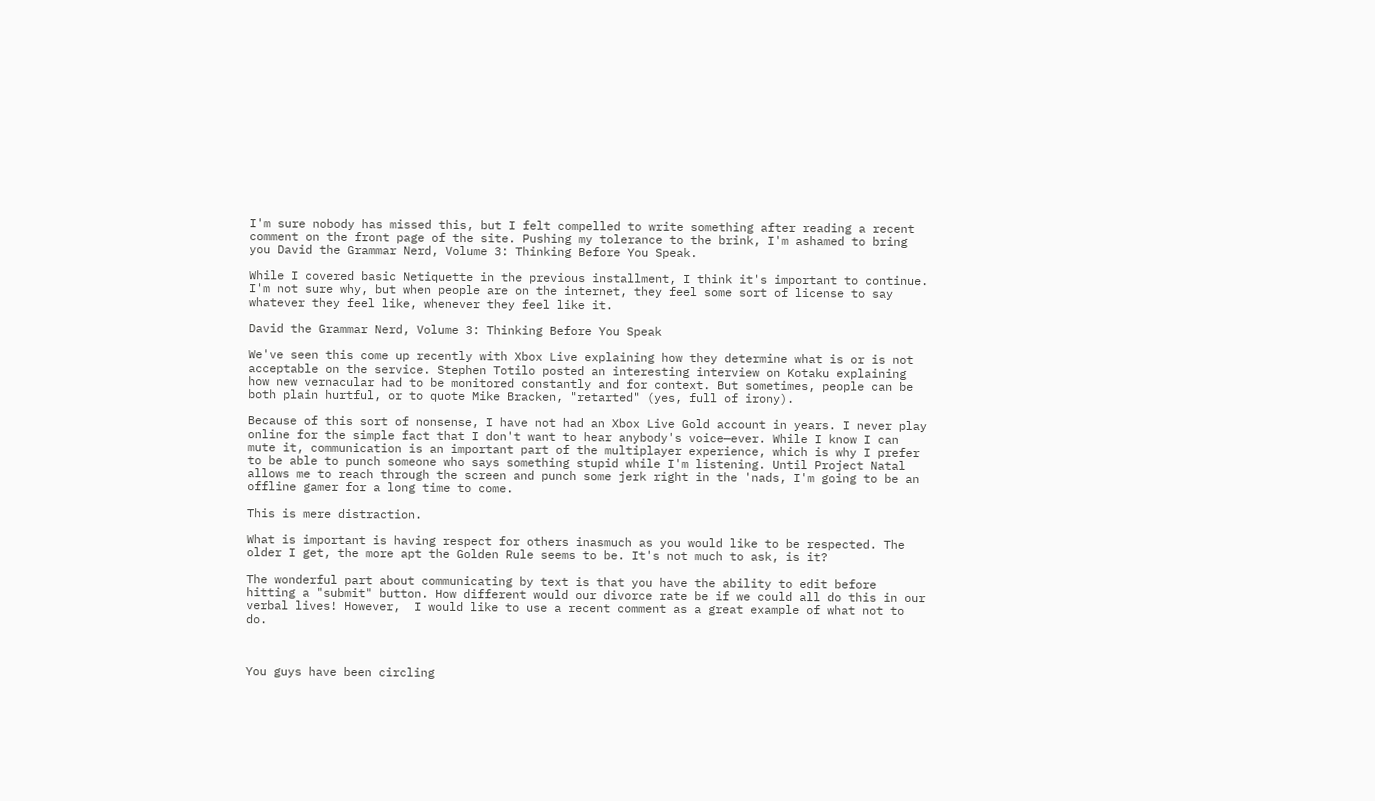I'm sure nobody has missed this, but I felt compelled to write something after reading a recent comment on the front page of the site. Pushing my tolerance to the brink, I'm ashamed to bring you David the Grammar Nerd, Volume 3: Thinking Before You Speak.

While I covered basic Netiquette in the previous installment, I think it's important to continue. I'm not sure why, but when people are on the internet, they feel some sort of license to say whatever they feel like, whenever they feel like it.

David the Grammar Nerd, Volume 3: Thinking Before You Speak

We've seen this come up recently with Xbox Live explaining how they determine what is or is not acceptable on the service. Stephen Totilo posted an interesting interview on Kotaku explaining how new vernacular had to be monitored constantly and for context. But sometimes, people can be both plain hurtful, or to quote Mike Bracken, "retarted" (yes, full of irony).

Because of this sort of nonsense, I have not had an Xbox Live Gold account in years. I never play online for the simple fact that I don't want to hear anybody's voice—ever. While I know I can mute it, communication is an important part of the multiplayer experience, which is why I prefer to be able to punch someone who says something stupid while I'm listening. Until Project Natal allows me to reach through the screen and punch some jerk right in the 'nads, I'm going to be an offline gamer for a long time to come.

This is mere distraction.

What is important is having respect for others inasmuch as you would like to be respected. The older I get, the more apt the Golden Rule seems to be. It's not much to ask, is it?

The wonderful part about communicating by text is that you have the ability to edit before hitting a "submit" button. How different would our divorce rate be if we could all do this in our verbal lives! However,  I would like to use a recent comment as a great example of what not to do.



You guys have been circling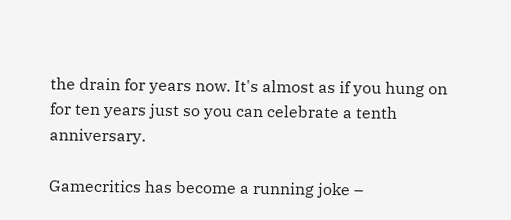the drain for years now. It's almost as if you hung on for ten years just so you can celebrate a tenth anniversary.

Gamecritics has become a running joke –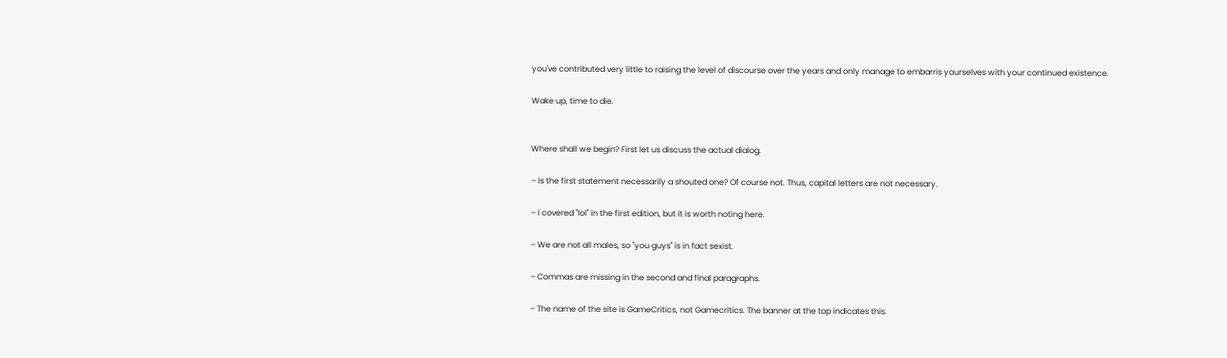you've contributed very little to raising the level of discourse over the years and only manage to embarris yourselves with your continued existence.

Wake up, time to die.


Where shall we begin? First let us discuss the actual dialog.

– Is the first statement necessarily a shouted one? Of course not. Thus, capital letters are not necessary.

– I covered "lol" in the first edition, but it is worth noting here.

– We are not all males, so "you guys" is in fact sexist.

– Commas are missing in the second and final paragraphs.

– The name of the site is GameCritics, not Gamecritics. The banner at the top indicates this.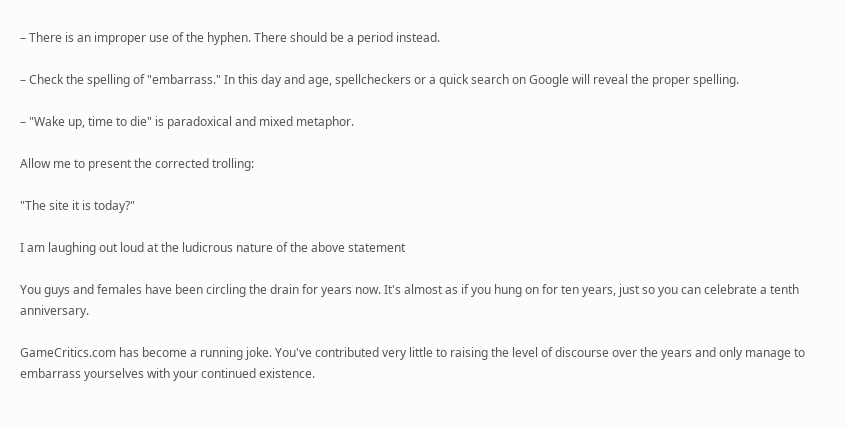– There is an improper use of the hyphen. There should be a period instead.

– Check the spelling of "embarrass." In this day and age, spellcheckers or a quick search on Google will reveal the proper spelling.

– "Wake up, time to die" is paradoxical and mixed metaphor.

Allow me to present the corrected trolling:

"The site it is today?"

I am laughing out loud at the ludicrous nature of the above statement

You guys and females have been circling the drain for years now. It's almost as if you hung on for ten years, just so you can celebrate a tenth anniversary.

GameCritics.com has become a running joke. You've contributed very little to raising the level of discourse over the years and only manage to embarrass yourselves with your continued existence.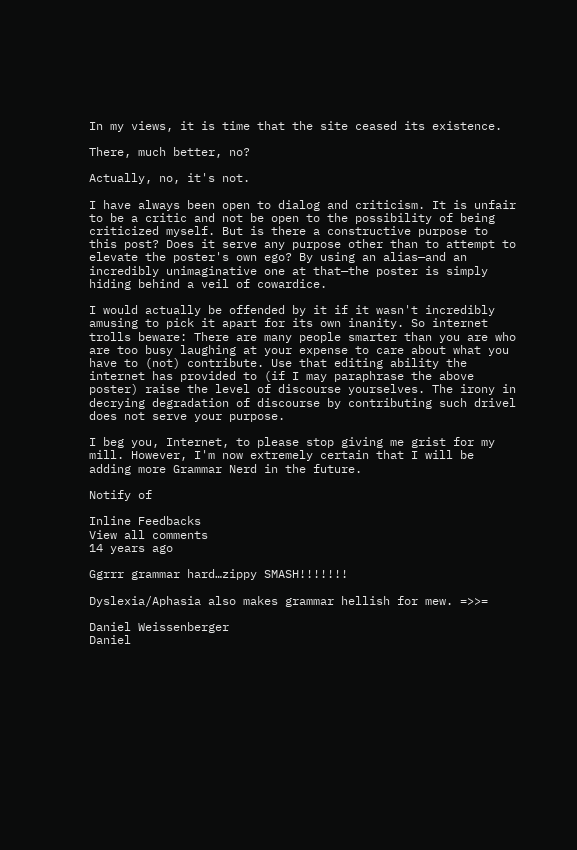In my views, it is time that the site ceased its existence.

There, much better, no?

Actually, no, it's not.

I have always been open to dialog and criticism. It is unfair to be a critic and not be open to the possibility of being criticized myself. But is there a constructive purpose to this post? Does it serve any purpose other than to attempt to elevate the poster's own ego? By using an alias—and an incredibly unimaginative one at that—the poster is simply hiding behind a veil of cowardice.

I would actually be offended by it if it wasn't incredibly amusing to pick it apart for its own inanity. So internet trolls beware: There are many people smarter than you are who are too busy laughing at your expense to care about what you have to (not) contribute. Use that editing ability the internet has provided to (if I may paraphrase the above poster) raise the level of discourse yourselves. The irony in decrying degradation of discourse by contributing such drivel does not serve your purpose.

I beg you, Internet, to please stop giving me grist for my mill. However, I'm now extremely certain that I will be adding more Grammar Nerd in the future.

Notify of

Inline Feedbacks
View all comments
14 years ago

Ggrrr grammar hard…zippy SMASH!!!!!!!

Dyslexia/Aphasia also makes grammar hellish for mew. =>>=

Daniel Weissenberger
Daniel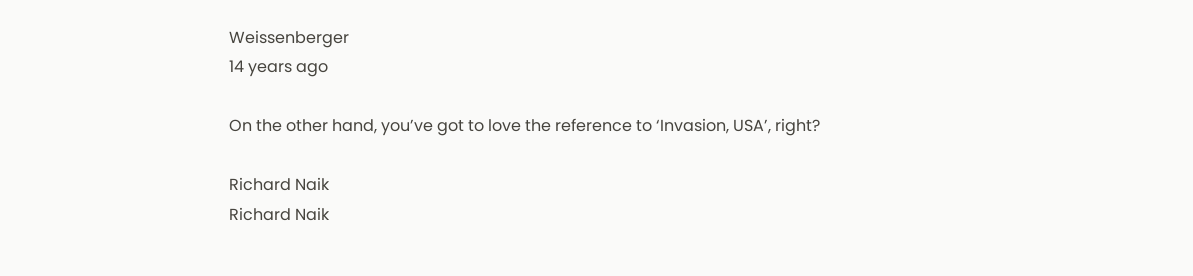Weissenberger
14 years ago

On the other hand, you’ve got to love the reference to ‘Invasion, USA’, right?

Richard Naik
Richard Naik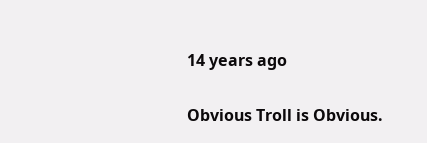14 years ago

Obvious Troll is Obvious.